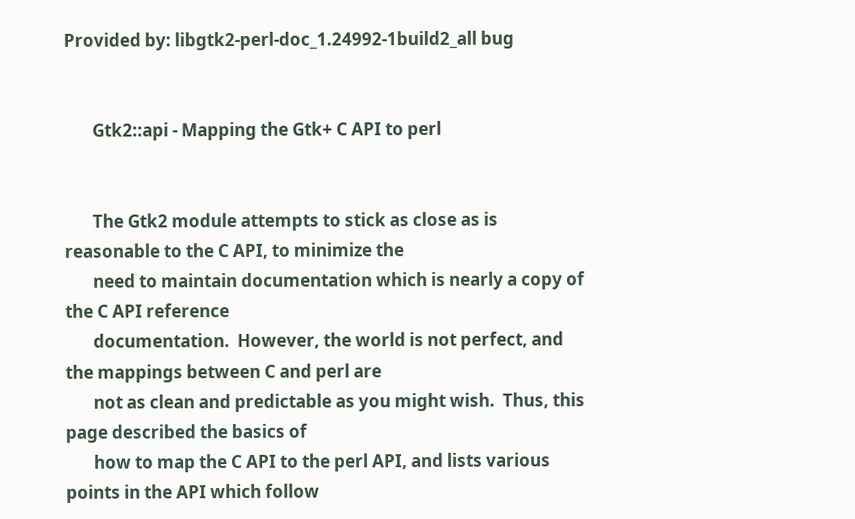Provided by: libgtk2-perl-doc_1.24992-1build2_all bug


       Gtk2::api - Mapping the Gtk+ C API to perl


       The Gtk2 module attempts to stick as close as is reasonable to the C API, to minimize the
       need to maintain documentation which is nearly a copy of the C API reference
       documentation.  However, the world is not perfect, and the mappings between C and perl are
       not as clean and predictable as you might wish.  Thus, this page described the basics of
       how to map the C API to the perl API, and lists various points in the API which follow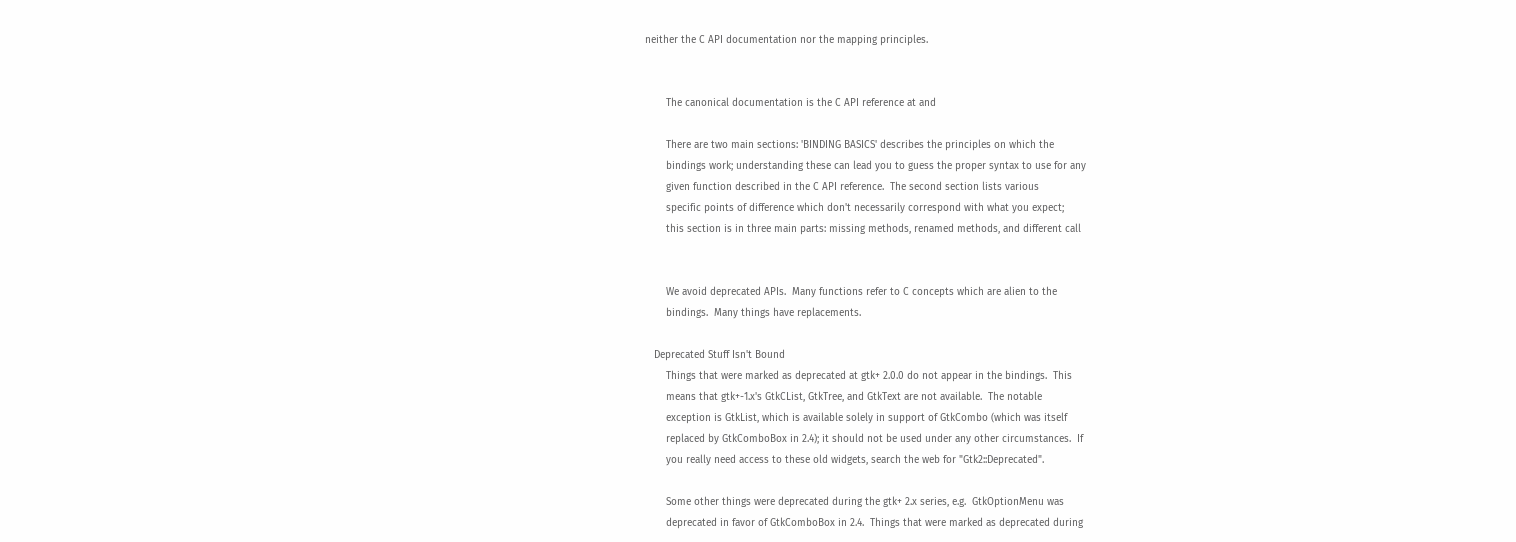neither the C API documentation nor the mapping principles.


       The canonical documentation is the C API reference at and

       There are two main sections: 'BINDING BASICS' describes the principles on which the
       bindings work; understanding these can lead you to guess the proper syntax to use for any
       given function described in the C API reference.  The second section lists various
       specific points of difference which don't necessarily correspond with what you expect;
       this section is in three main parts: missing methods, renamed methods, and different call


       We avoid deprecated APIs.  Many functions refer to C concepts which are alien to the
       bindings.  Many things have replacements.

   Deprecated Stuff Isn't Bound
       Things that were marked as deprecated at gtk+ 2.0.0 do not appear in the bindings.  This
       means that gtk+-1.x's GtkCList, GtkTree, and GtkText are not available.  The notable
       exception is GtkList, which is available solely in support of GtkCombo (which was itself
       replaced by GtkComboBox in 2.4); it should not be used under any other circumstances.  If
       you really need access to these old widgets, search the web for "Gtk2::Deprecated".

       Some other things were deprecated during the gtk+ 2.x series, e.g.  GtkOptionMenu was
       deprecated in favor of GtkComboBox in 2.4.  Things that were marked as deprecated during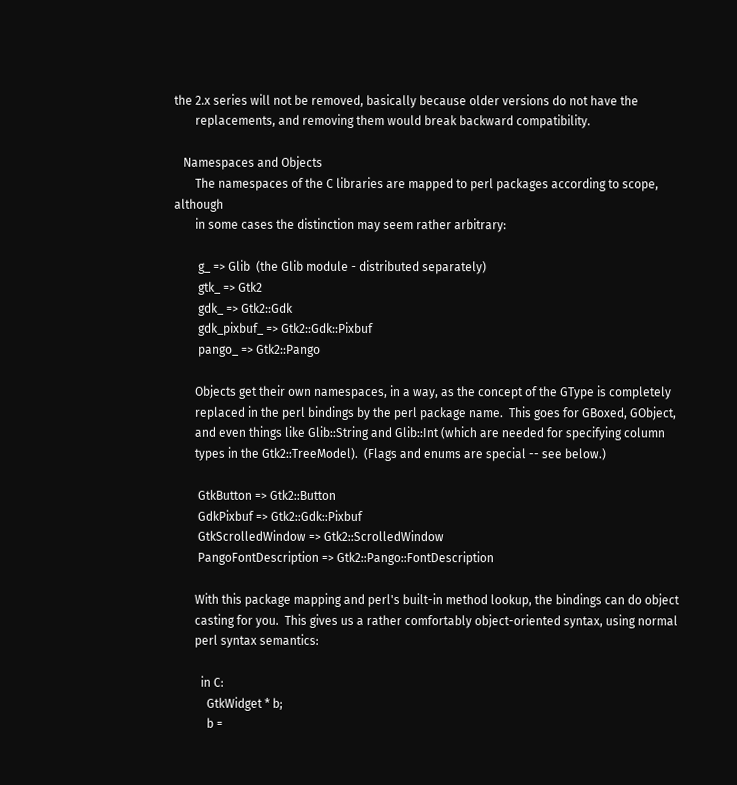the 2.x series will not be removed, basically because older versions do not have the
       replacements, and removing them would break backward compatibility.

   Namespaces and Objects
       The namespaces of the C libraries are mapped to perl packages according to scope, although
       in some cases the distinction may seem rather arbitrary:

        g_ => Glib  (the Glib module - distributed separately)
        gtk_ => Gtk2
        gdk_ => Gtk2::Gdk
        gdk_pixbuf_ => Gtk2::Gdk::Pixbuf
        pango_ => Gtk2::Pango

       Objects get their own namespaces, in a way, as the concept of the GType is completely
       replaced in the perl bindings by the perl package name.  This goes for GBoxed, GObject,
       and even things like Glib::String and Glib::Int (which are needed for specifying column
       types in the Gtk2::TreeModel).  (Flags and enums are special -- see below.)

        GtkButton => Gtk2::Button
        GdkPixbuf => Gtk2::Gdk::Pixbuf
        GtkScrolledWindow => Gtk2::ScrolledWindow
        PangoFontDescription => Gtk2::Pango::FontDescription

       With this package mapping and perl's built-in method lookup, the bindings can do object
       casting for you.  This gives us a rather comfortably object-oriented syntax, using normal
       perl syntax semantics:

         in C:
           GtkWidget * b;
           b =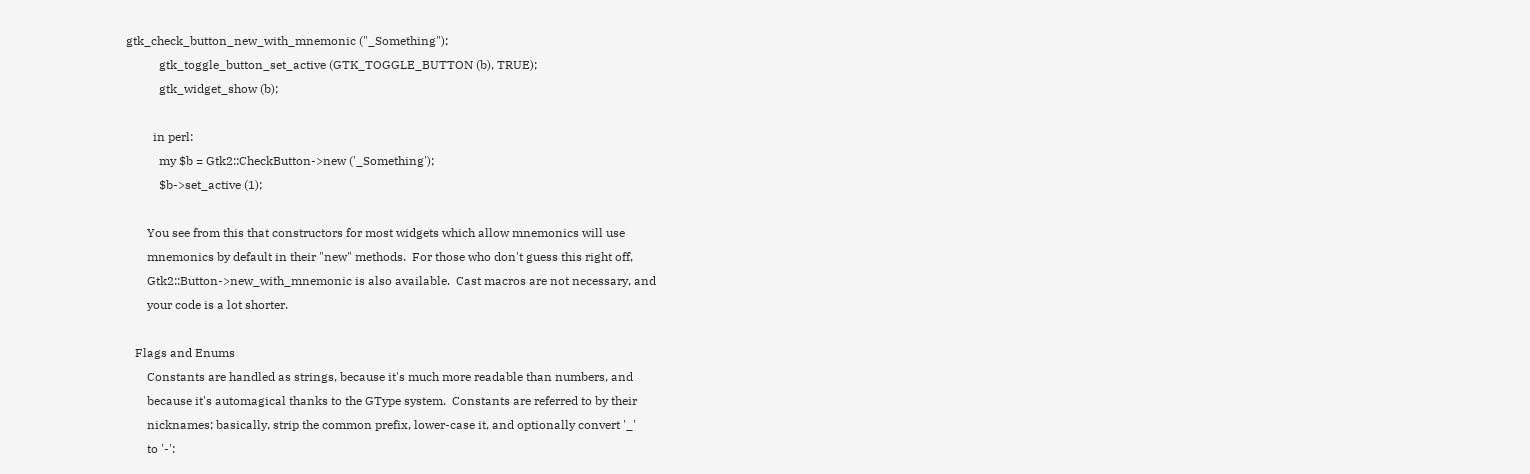gtk_check_button_new_with_mnemonic ("_Something");
           gtk_toggle_button_set_active (GTK_TOGGLE_BUTTON (b), TRUE);
           gtk_widget_show (b);

         in perl:
           my $b = Gtk2::CheckButton->new ('_Something');
           $b->set_active (1);

       You see from this that constructors for most widgets which allow mnemonics will use
       mnemonics by default in their "new" methods.  For those who don't guess this right off,
       Gtk2::Button->new_with_mnemonic is also available.  Cast macros are not necessary, and
       your code is a lot shorter.

   Flags and Enums
       Constants are handled as strings, because it's much more readable than numbers, and
       because it's automagical thanks to the GType system.  Constants are referred to by their
       nicknames; basically, strip the common prefix, lower-case it, and optionally convert '_'
       to '-':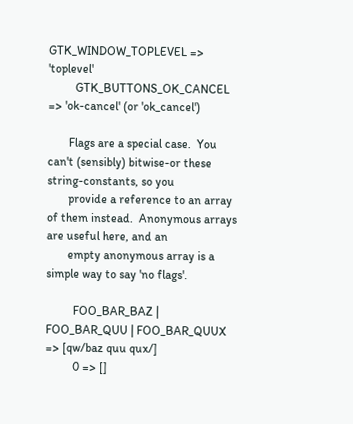GTK_WINDOW_TOPLEVEL => 'toplevel'
         GTK_BUTTONS_OK_CANCEL => 'ok-cancel' (or 'ok_cancel')

       Flags are a special case.  You can't (sensibly) bitwise-or these string-constants, so you
       provide a reference to an array of them instead.  Anonymous arrays are useful here, and an
       empty anonymous array is a simple way to say 'no flags'.

         FOO_BAR_BAZ | FOO_BAR_QUU | FOO_BAR_QUUX => [qw/baz quu qux/]
         0 => []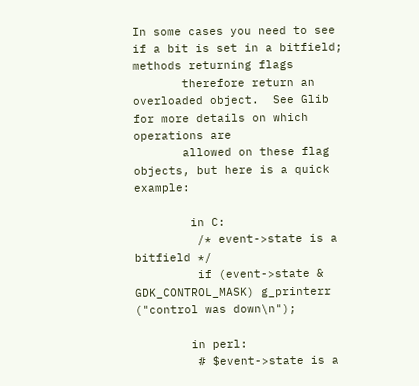In some cases you need to see if a bit is set in a bitfield; methods returning flags
       therefore return an overloaded object.  See Glib for more details on which operations are
       allowed on these flag objects, but here is a quick example:

        in C:
         /* event->state is a bitfield */
         if (event->state & GDK_CONTROL_MASK) g_printerr ("control was down\n");

        in perl:
         # $event->state is a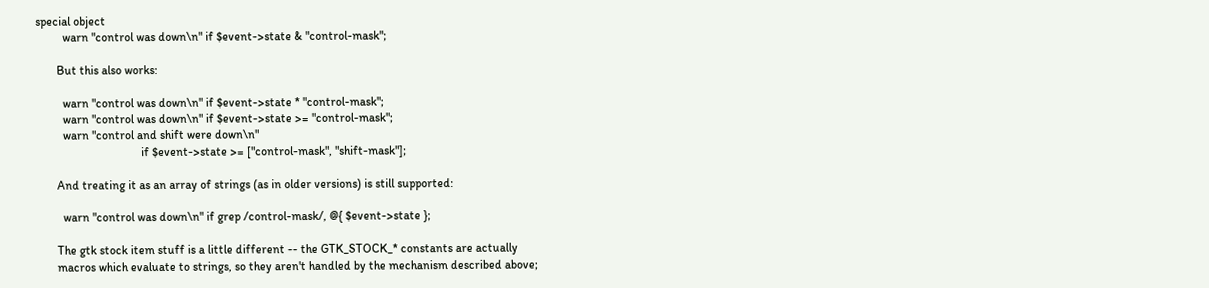special object
         warn "control was down\n" if $event->state & "control-mask";

       But this also works:

         warn "control was down\n" if $event->state * "control-mask";
         warn "control was down\n" if $event->state >= "control-mask";
         warn "control and shift were down\n"
                                   if $event->state >= ["control-mask", "shift-mask"];

       And treating it as an array of strings (as in older versions) is still supported:

         warn "control was down\n" if grep /control-mask/, @{ $event->state };

       The gtk stock item stuff is a little different -- the GTK_STOCK_* constants are actually
       macros which evaluate to strings, so they aren't handled by the mechanism described above;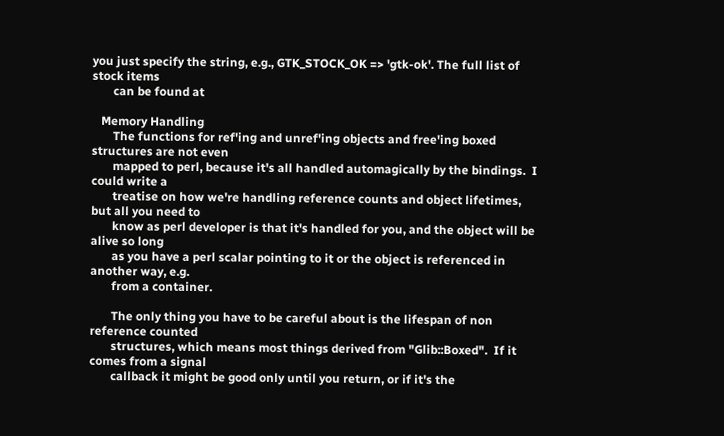you just specify the string, e.g., GTK_STOCK_OK => 'gtk-ok'. The full list of stock items
       can be found at

   Memory Handling
       The functions for ref'ing and unref'ing objects and free'ing boxed structures are not even
       mapped to perl, because it's all handled automagically by the bindings.  I could write a
       treatise on how we're handling reference counts and object lifetimes, but all you need to
       know as perl developer is that it's handled for you, and the object will be alive so long
       as you have a perl scalar pointing to it or the object is referenced in another way, e.g.
       from a container.

       The only thing you have to be careful about is the lifespan of non reference counted
       structures, which means most things derived from "Glib::Boxed".  If it comes from a signal
       callback it might be good only until you return, or if it's the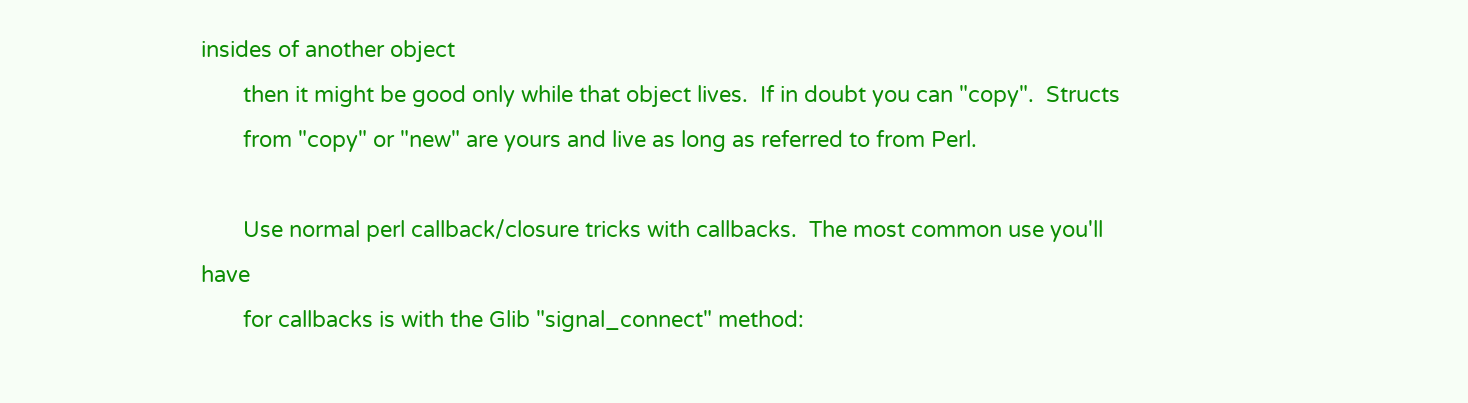insides of another object
       then it might be good only while that object lives.  If in doubt you can "copy".  Structs
       from "copy" or "new" are yours and live as long as referred to from Perl.

       Use normal perl callback/closure tricks with callbacks.  The most common use you'll have
       for callbacks is with the Glib "signal_connect" method: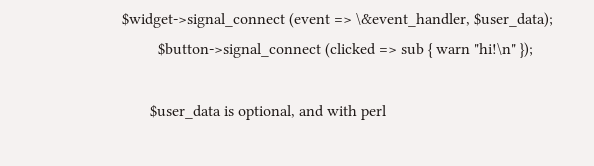$widget->signal_connect (event => \&event_handler, $user_data);
         $button->signal_connect (clicked => sub { warn "hi!\n" });

       $user_data is optional, and with perl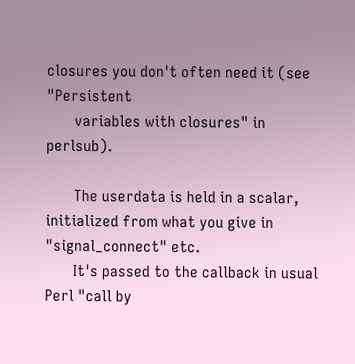closures you don't often need it (see "Persistent
       variables with closures" in perlsub).

       The userdata is held in a scalar, initialized from what you give in "signal_connect" etc.
       It's passed to the callback in usual Perl "call by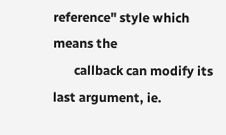reference" style which means the
       callback can modify its last argument, ie.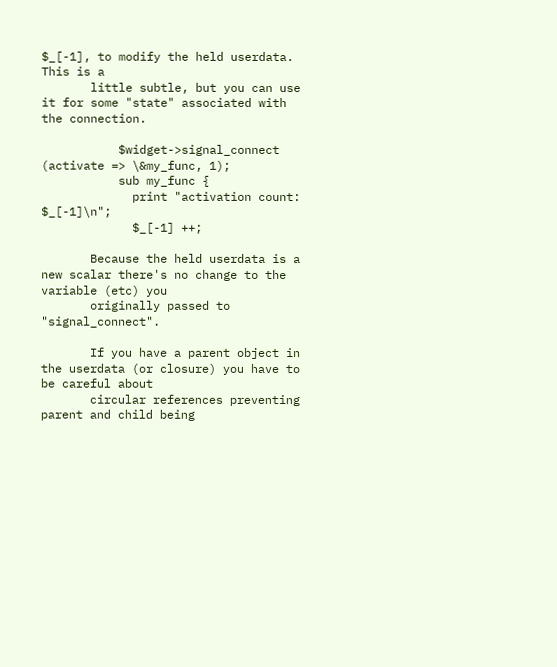$_[-1], to modify the held userdata.  This is a
       little subtle, but you can use it for some "state" associated with the connection.

           $widget->signal_connect (activate => \&my_func, 1);
           sub my_func {
             print "activation count: $_[-1]\n";
             $_[-1] ++;

       Because the held userdata is a new scalar there's no change to the variable (etc) you
       originally passed to "signal_connect".

       If you have a parent object in the userdata (or closure) you have to be careful about
       circular references preventing parent and child being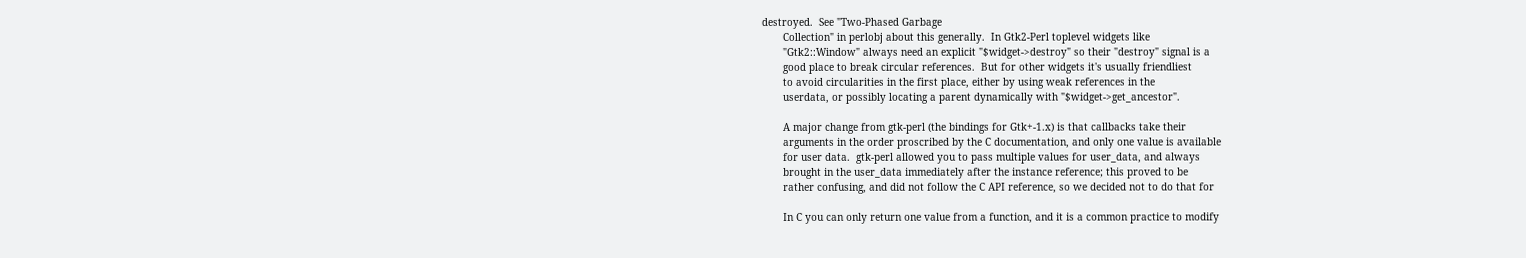destroyed.  See "Two-Phased Garbage
       Collection" in perlobj about this generally.  In Gtk2-Perl toplevel widgets like
       "Gtk2::Window" always need an explicit "$widget->destroy" so their "destroy" signal is a
       good place to break circular references.  But for other widgets it's usually friendliest
       to avoid circularities in the first place, either by using weak references in the
       userdata, or possibly locating a parent dynamically with "$widget->get_ancestor".

       A major change from gtk-perl (the bindings for Gtk+-1.x) is that callbacks take their
       arguments in the order proscribed by the C documentation, and only one value is available
       for user data.  gtk-perl allowed you to pass multiple values for user_data, and always
       brought in the user_data immediately after the instance reference; this proved to be
       rather confusing, and did not follow the C API reference, so we decided not to do that for

       In C you can only return one value from a function, and it is a common practice to modify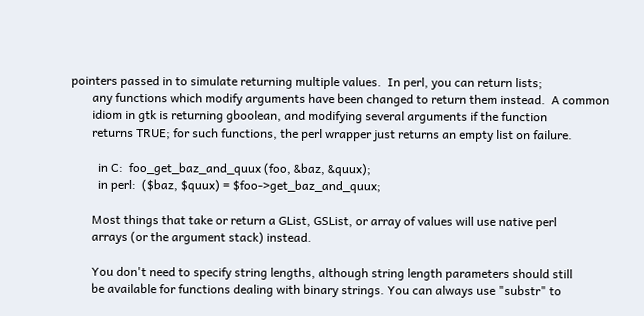pointers passed in to simulate returning multiple values.  In perl, you can return lists;
       any functions which modify arguments have been changed to return them instead.  A common
       idiom in gtk is returning gboolean, and modifying several arguments if the function
       returns TRUE; for such functions, the perl wrapper just returns an empty list on failure.

         in C:  foo_get_baz_and_quux (foo, &baz, &quux);
         in perl:  ($baz, $quux) = $foo->get_baz_and_quux;

       Most things that take or return a GList, GSList, or array of values will use native perl
       arrays (or the argument stack) instead.

       You don't need to specify string lengths, although string length parameters should still
       be available for functions dealing with binary strings. You can always use "substr" to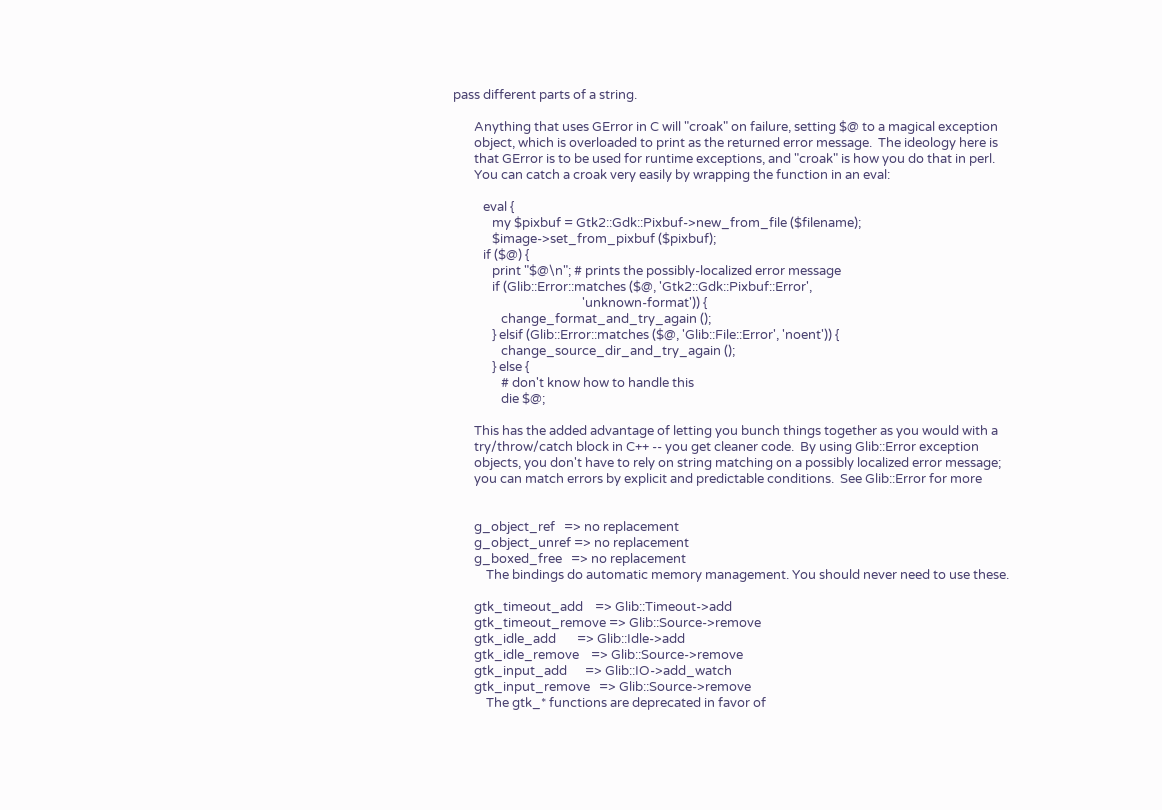pass different parts of a string.

       Anything that uses GError in C will "croak" on failure, setting $@ to a magical exception
       object, which is overloaded to print as the returned error message.  The ideology here is
       that GError is to be used for runtime exceptions, and "croak" is how you do that in perl.
       You can catch a croak very easily by wrapping the function in an eval:

          eval {
             my $pixbuf = Gtk2::Gdk::Pixbuf->new_from_file ($filename);
             $image->set_from_pixbuf ($pixbuf);
          if ($@) {
             print "$@\n"; # prints the possibly-localized error message
             if (Glib::Error::matches ($@, 'Gtk2::Gdk::Pixbuf::Error',
                                           'unknown-format')) {
                change_format_and_try_again ();
             } elsif (Glib::Error::matches ($@, 'Glib::File::Error', 'noent')) {
                change_source_dir_and_try_again ();
             } else {
                # don't know how to handle this
                die $@;

       This has the added advantage of letting you bunch things together as you would with a
       try/throw/catch block in C++ -- you get cleaner code.  By using Glib::Error exception
       objects, you don't have to rely on string matching on a possibly localized error message;
       you can match errors by explicit and predictable conditions.  See Glib::Error for more


       g_object_ref   => no replacement
       g_object_unref => no replacement
       g_boxed_free   => no replacement
           The bindings do automatic memory management. You should never need to use these.

       gtk_timeout_add    => Glib::Timeout->add
       gtk_timeout_remove => Glib::Source->remove
       gtk_idle_add       => Glib::Idle->add
       gtk_idle_remove    => Glib::Source->remove
       gtk_input_add      => Glib::IO->add_watch
       gtk_input_remove   => Glib::Source->remove
           The gtk_* functions are deprecated in favor of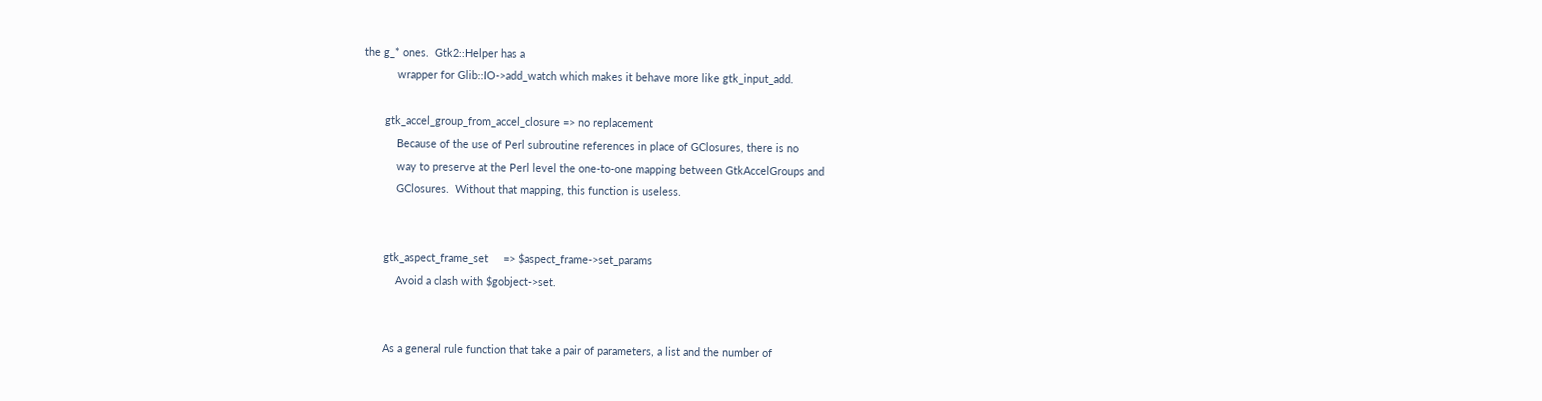the g_* ones.  Gtk2::Helper has a
           wrapper for Glib::IO->add_watch which makes it behave more like gtk_input_add.

       gtk_accel_group_from_accel_closure => no replacement
           Because of the use of Perl subroutine references in place of GClosures, there is no
           way to preserve at the Perl level the one-to-one mapping between GtkAccelGroups and
           GClosures.  Without that mapping, this function is useless.


       gtk_aspect_frame_set     => $aspect_frame->set_params
           Avoid a clash with $gobject->set.


       As a general rule function that take a pair of parameters, a list and the number of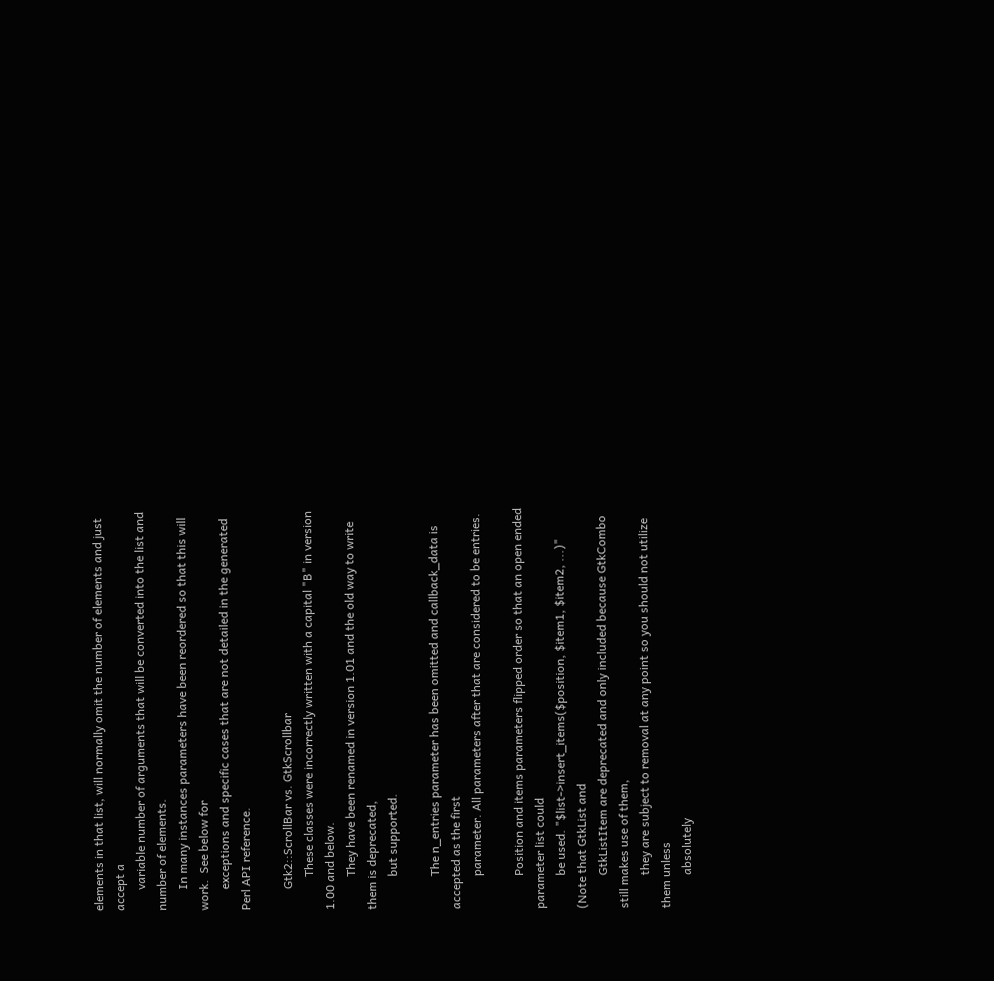elements in that list, will normally omit the number of elements and just accept a
       variable number of arguments that will be converted into the list and number of elements.
       In many instances parameters have been reordered so that this will work.  See below for
       exceptions and specific cases that are not detailed in the generated Perl API reference.

       Gtk2::ScrollBar vs. GtkScrollbar
           These classes were incorrectly written with a capital "B" in version 1.00 and below.
           They have been renamed in version 1.01 and the old way to write them is deprecated,
           but supported.

           The n_entries parameter has been omitted and callback_data is accepted as the first
           parameter. All parameters after that are considered to be entries.

           Position and items parameters flipped order so that an open ended parameter list could
           be used. "$list->insert_items($position, $item1, $item2, ...)"  (Note that GtkList and
           GtkListItem are deprecated and only included because GtkCombo still makes use of them,
           they are subject to removal at any point so you should not utilize them unless
           absolutely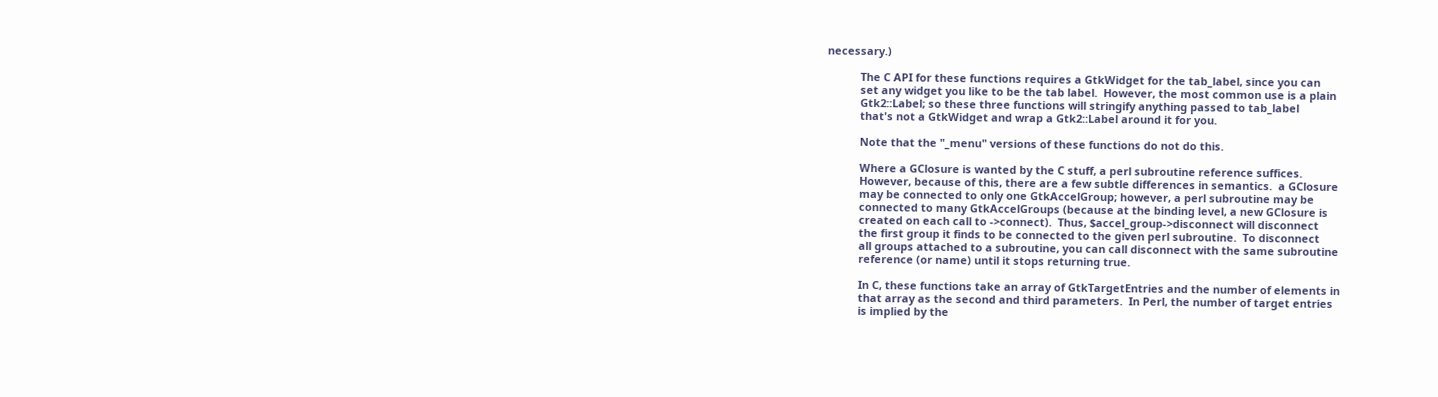necessary.)

           The C API for these functions requires a GtkWidget for the tab_label, since you can
           set any widget you like to be the tab label.  However, the most common use is a plain
           Gtk2::Label; so these three functions will stringify anything passed to tab_label
           that's not a GtkWidget and wrap a Gtk2::Label around it for you.

           Note that the "_menu" versions of these functions do not do this.

           Where a GClosure is wanted by the C stuff, a perl subroutine reference suffices.
           However, because of this, there are a few subtle differences in semantics.  a GClosure
           may be connected to only one GtkAccelGroup; however, a perl subroutine may be
           connected to many GtkAccelGroups (because at the binding level, a new GClosure is
           created on each call to ->connect).  Thus, $accel_group->disconnect will disconnect
           the first group it finds to be connected to the given perl subroutine.  To disconnect
           all groups attached to a subroutine, you can call disconnect with the same subroutine
           reference (or name) until it stops returning true.

           In C, these functions take an array of GtkTargetEntries and the number of elements in
           that array as the second and third parameters.  In Perl, the number of target entries
           is implied by the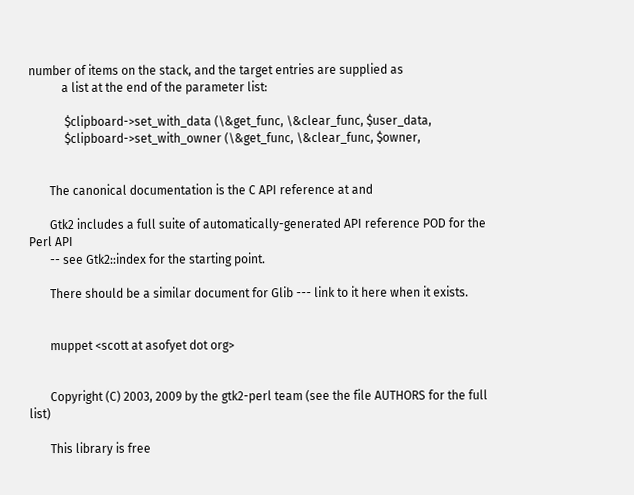number of items on the stack, and the target entries are supplied as
           a list at the end of the parameter list:

            $clipboard->set_with_data (\&get_func, \&clear_func, $user_data,
            $clipboard->set_with_owner (\&get_func, \&clear_func, $owner,


       The canonical documentation is the C API reference at and

       Gtk2 includes a full suite of automatically-generated API reference POD for the Perl API
       -- see Gtk2::index for the starting point.

       There should be a similar document for Glib --- link to it here when it exists.


       muppet <scott at asofyet dot org>


       Copyright (C) 2003, 2009 by the gtk2-perl team (see the file AUTHORS for the full list)

       This library is free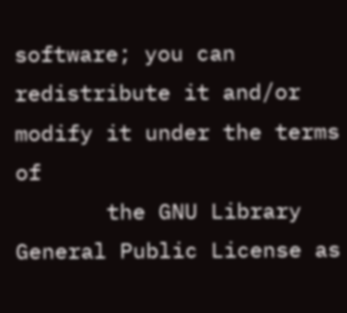software; you can redistribute it and/or modify it under the terms of
       the GNU Library General Public License as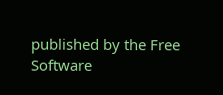published by the Free Software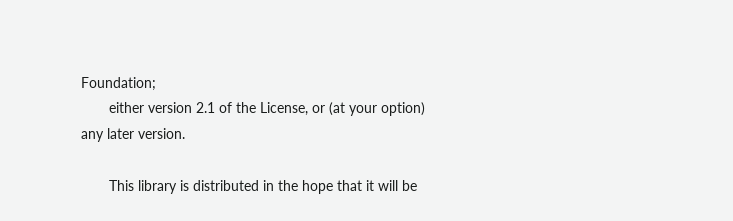Foundation;
       either version 2.1 of the License, or (at your option) any later version.

       This library is distributed in the hope that it will be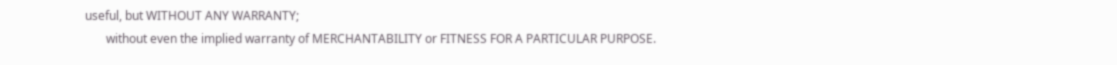useful, but WITHOUT ANY WARRANTY;
       without even the implied warranty of MERCHANTABILITY or FITNESS FOR A PARTICULAR PURPOSE.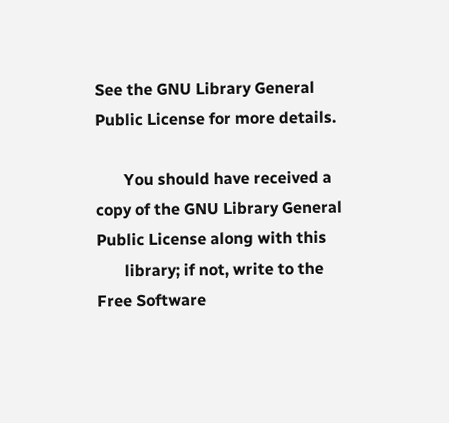See the GNU Library General Public License for more details.

       You should have received a copy of the GNU Library General Public License along with this
       library; if not, write to the Free Software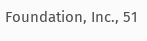Foundation, Inc., 51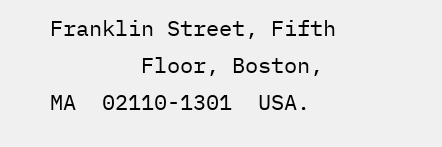Franklin Street, Fifth
       Floor, Boston, MA  02110-1301  USA.